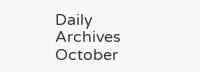Daily Archives October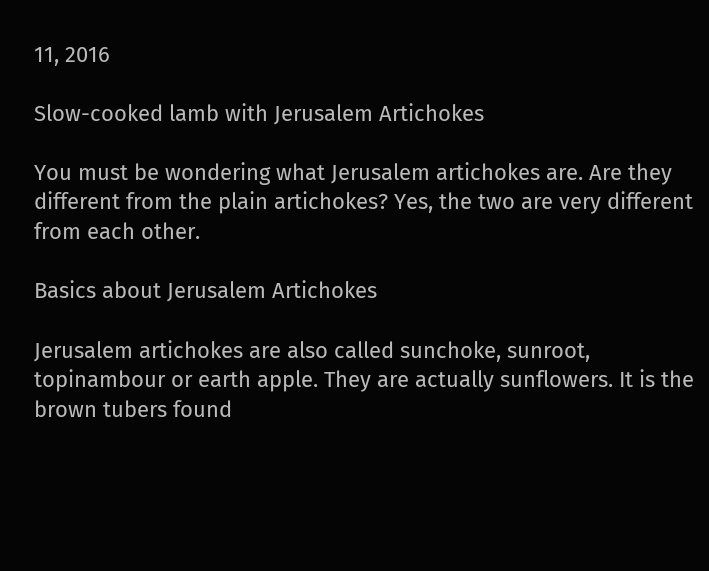11, 2016

Slow-cooked lamb with Jerusalem Artichokes

You must be wondering what Jerusalem artichokes are. Are they different from the plain artichokes? Yes, the two are very different from each other.

Basics about Jerusalem Artichokes

Jerusalem artichokes are also called sunchoke, sunroot, topinambour or earth apple. They are actually sunflowers. It is the brown tubers found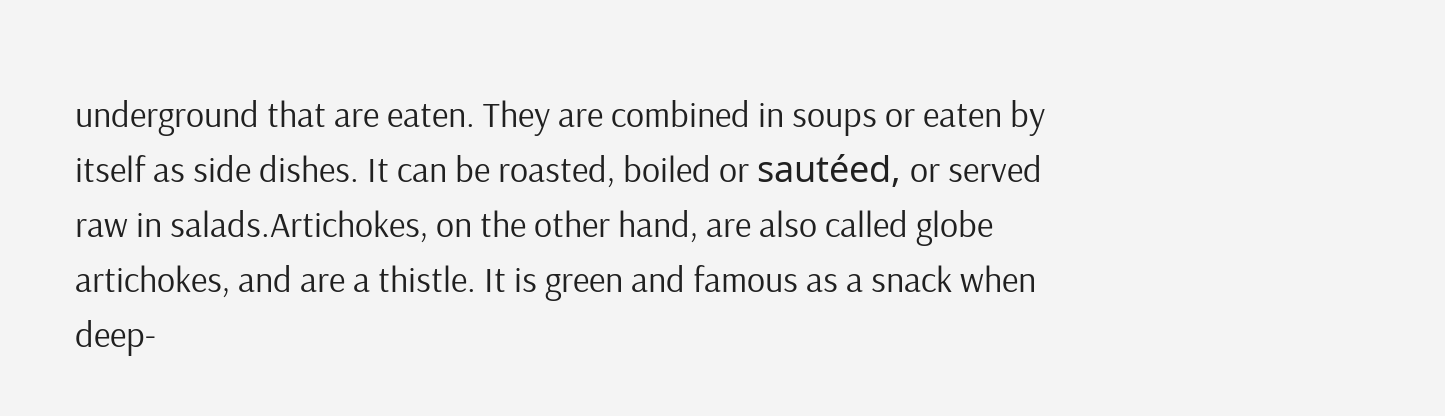underground that are eaten. They are combined in soups or eaten by itself as side dishes. It can be roasted, boiled or sautéed, or served raw in salads.Artichokes, on the other hand, are also called globe artichokes, and are a thistle. It is green and famous as a snack when deep-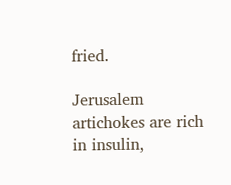fried.

Jerusalem artichokes are rich in insulin,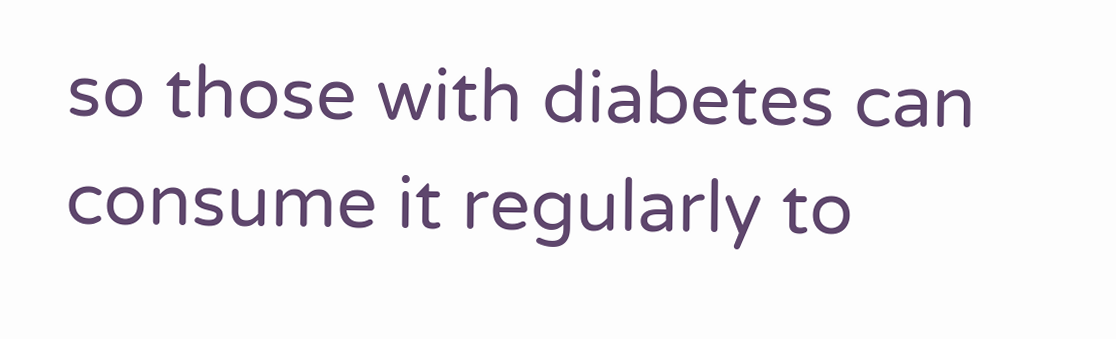so those with diabetes can consume it regularly to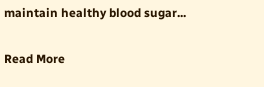maintain healthy blood sugar...

Read More